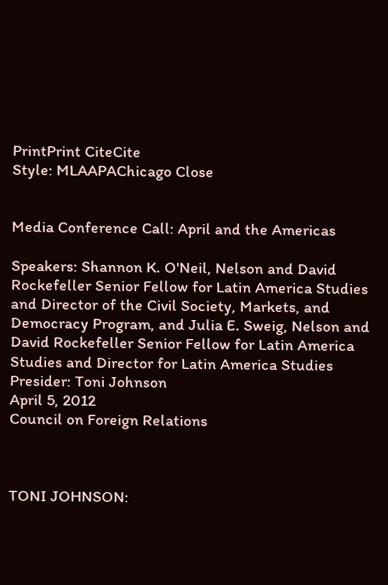PrintPrint CiteCite
Style: MLAAPAChicago Close


Media Conference Call: April and the Americas

Speakers: Shannon K. O'Neil, Nelson and David Rockefeller Senior Fellow for Latin America Studies and Director of the Civil Society, Markets, and Democracy Program, and Julia E. Sweig, Nelson and David Rockefeller Senior Fellow for Latin America Studies and Director for Latin America Studies
Presider: Toni Johnson
April 5, 2012
Council on Foreign Relations



TONI JOHNSON: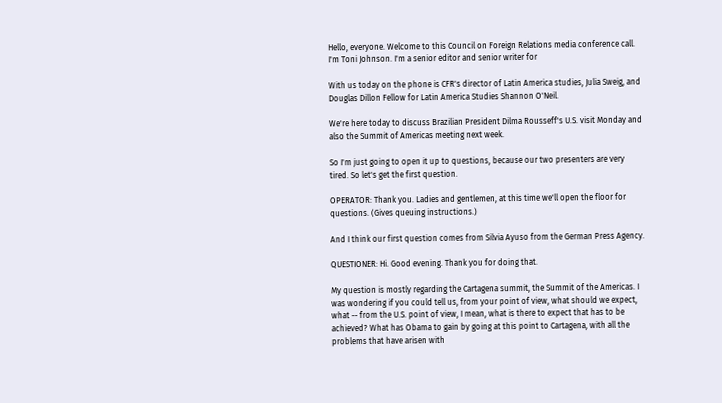Hello, everyone. Welcome to this Council on Foreign Relations media conference call. I'm Toni Johnson. I'm a senior editor and senior writer for

With us today on the phone is CFR's director of Latin America studies, Julia Sweig, and Douglas Dillon Fellow for Latin America Studies Shannon O'Neil.

We're here today to discuss Brazilian President Dilma Rousseff's U.S. visit Monday and also the Summit of Americas meeting next week.

So I'm just going to open it up to questions, because our two presenters are very tired. So let's get the first question.

OPERATOR: Thank you. Ladies and gentlemen, at this time we'll open the floor for questions. (Gives queuing instructions.)

And I think our first question comes from Silvia Ayuso from the German Press Agency.

QUESTIONER: Hi. Good evening. Thank you for doing that.

My question is mostly regarding the Cartagena summit, the Summit of the Americas. I was wondering if you could tell us, from your point of view, what should we expect, what -- from the U.S. point of view, I mean, what is there to expect that has to be achieved? What has Obama to gain by going at this point to Cartagena, with all the problems that have arisen with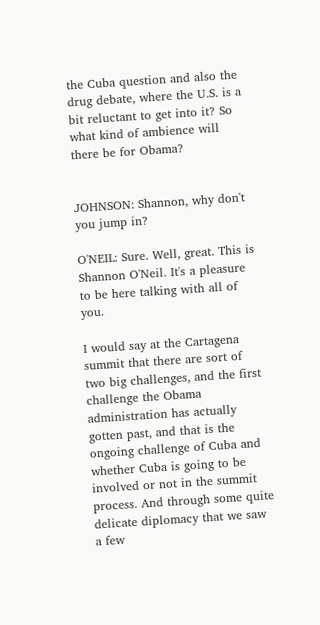the Cuba question and also the drug debate, where the U.S. is a bit reluctant to get into it? So what kind of ambience will there be for Obama?


JOHNSON: Shannon, why don't you jump in?

O'NEIL: Sure. Well, great. This is Shannon O'Neil. It's a pleasure to be here talking with all of you.

I would say at the Cartagena summit that there are sort of two big challenges, and the first challenge the Obama administration has actually gotten past, and that is the ongoing challenge of Cuba and whether Cuba is going to be involved or not in the summit process. And through some quite delicate diplomacy that we saw a few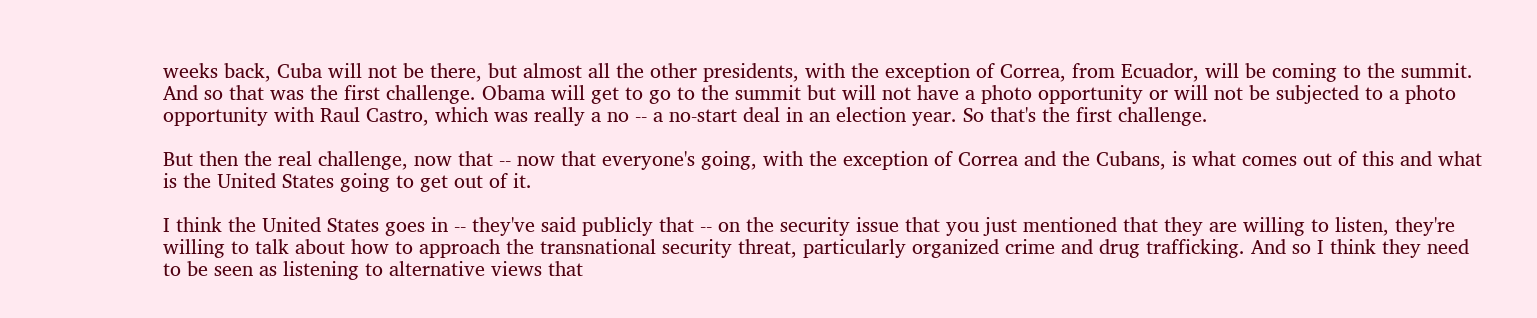weeks back, Cuba will not be there, but almost all the other presidents, with the exception of Correa, from Ecuador, will be coming to the summit. And so that was the first challenge. Obama will get to go to the summit but will not have a photo opportunity or will not be subjected to a photo opportunity with Raul Castro, which was really a no -- a no-start deal in an election year. So that's the first challenge.

But then the real challenge, now that -- now that everyone's going, with the exception of Correa and the Cubans, is what comes out of this and what is the United States going to get out of it.

I think the United States goes in -- they've said publicly that -- on the security issue that you just mentioned that they are willing to listen, they're willing to talk about how to approach the transnational security threat, particularly organized crime and drug trafficking. And so I think they need to be seen as listening to alternative views that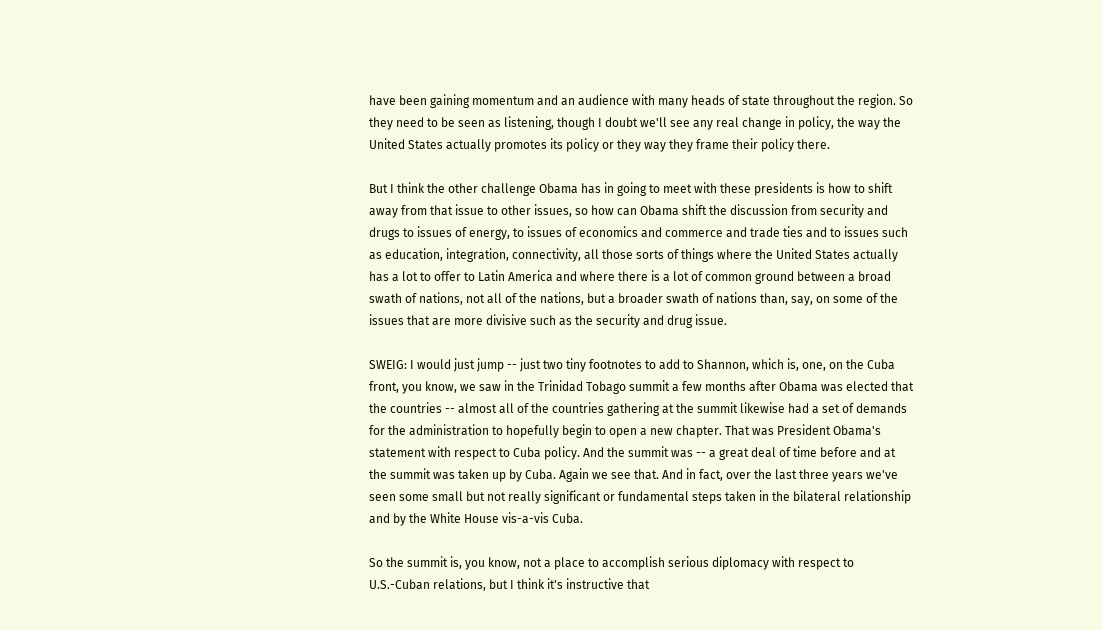have been gaining momentum and an audience with many heads of state throughout the region. So they need to be seen as listening, though I doubt we'll see any real change in policy, the way the United States actually promotes its policy or they way they frame their policy there.

But I think the other challenge Obama has in going to meet with these presidents is how to shift away from that issue to other issues, so how can Obama shift the discussion from security and drugs to issues of energy, to issues of economics and commerce and trade ties and to issues such as education, integration, connectivity, all those sorts of things where the United States actually has a lot to offer to Latin America and where there is a lot of common ground between a broad swath of nations, not all of the nations, but a broader swath of nations than, say, on some of the issues that are more divisive such as the security and drug issue.

SWEIG: I would just jump -- just two tiny footnotes to add to Shannon, which is, one, on the Cuba front, you know, we saw in the Trinidad Tobago summit a few months after Obama was elected that the countries -- almost all of the countries gathering at the summit likewise had a set of demands for the administration to hopefully begin to open a new chapter. That was President Obama's statement with respect to Cuba policy. And the summit was -- a great deal of time before and at the summit was taken up by Cuba. Again we see that. And in fact, over the last three years we've seen some small but not really significant or fundamental steps taken in the bilateral relationship and by the White House vis-a-vis Cuba.

So the summit is, you know, not a place to accomplish serious diplomacy with respect to U.S.-Cuban relations, but I think it's instructive that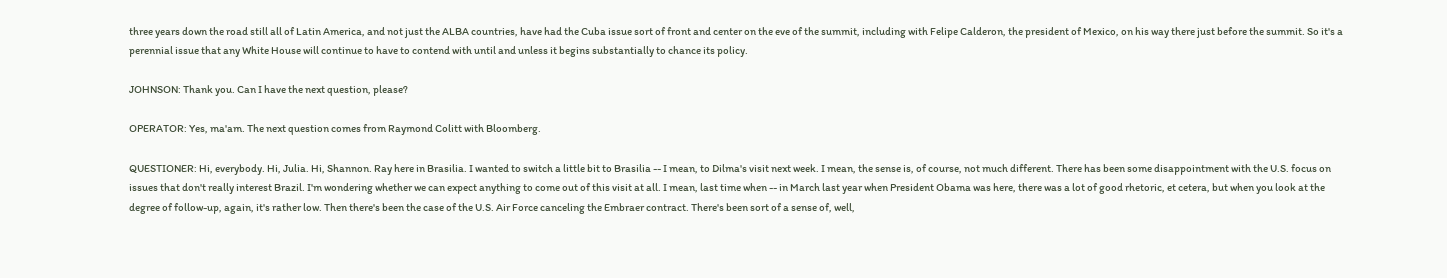three years down the road still all of Latin America, and not just the ALBA countries, have had the Cuba issue sort of front and center on the eve of the summit, including with Felipe Calderon, the president of Mexico, on his way there just before the summit. So it's a perennial issue that any White House will continue to have to contend with until and unless it begins substantially to chance its policy.

JOHNSON: Thank you. Can I have the next question, please?

OPERATOR: Yes, ma'am. The next question comes from Raymond Colitt with Bloomberg.

QUESTIONER: Hi, everybody. Hi, Julia. Hi, Shannon. Ray here in Brasilia. I wanted to switch a little bit to Brasilia -- I mean, to Dilma's visit next week. I mean, the sense is, of course, not much different. There has been some disappointment with the U.S. focus on issues that don't really interest Brazil. I'm wondering whether we can expect anything to come out of this visit at all. I mean, last time when -- in March last year when President Obama was here, there was a lot of good rhetoric, et cetera, but when you look at the degree of follow-up, again, it's rather low. Then there's been the case of the U.S. Air Force canceling the Embraer contract. There's been sort of a sense of, well,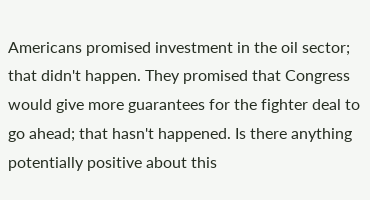Americans promised investment in the oil sector; that didn't happen. They promised that Congress would give more guarantees for the fighter deal to go ahead; that hasn't happened. Is there anything potentially positive about this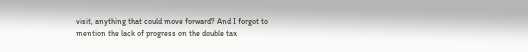visit, anything that could move forward? And I forgot to mention the lack of progress on the double tax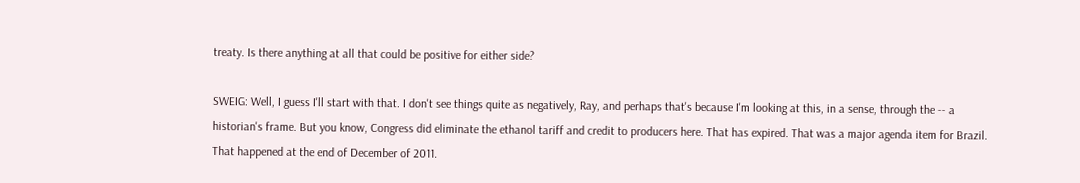treaty. Is there anything at all that could be positive for either side?

SWEIG: Well, I guess I'll start with that. I don't see things quite as negatively, Ray, and perhaps that's because I'm looking at this, in a sense, through the -- a historian's frame. But you know, Congress did eliminate the ethanol tariff and credit to producers here. That has expired. That was a major agenda item for Brazil. That happened at the end of December of 2011.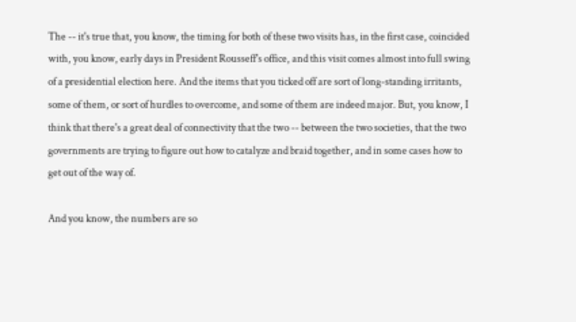The -- it's true that, you know, the timing for both of these two visits has, in the first case, coincided with, you know, early days in President Rousseff's office, and this visit comes almost into full swing of a presidential election here. And the items that you ticked off are sort of long-standing irritants, some of them, or sort of hurdles to overcome, and some of them are indeed major. But, you know, I think that there's a great deal of connectivity that the two -- between the two societies, that the two governments are trying to figure out how to catalyze and braid together, and in some cases how to get out of the way of.

And you know, the numbers are so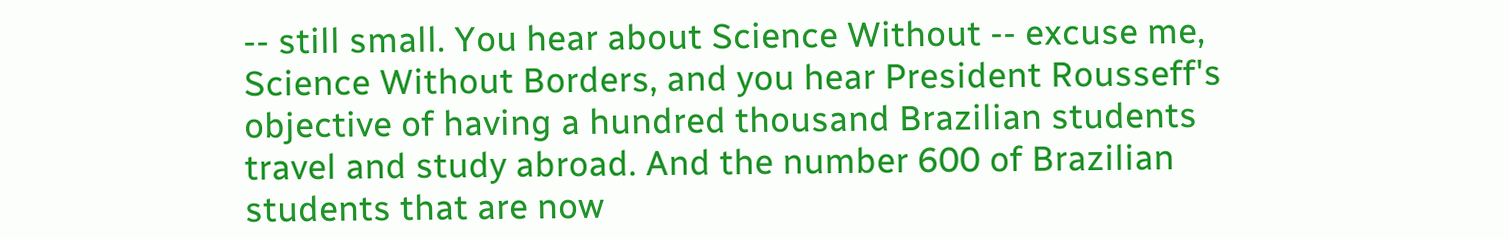-- still small. You hear about Science Without -- excuse me, Science Without Borders, and you hear President Rousseff's objective of having a hundred thousand Brazilian students travel and study abroad. And the number 600 of Brazilian students that are now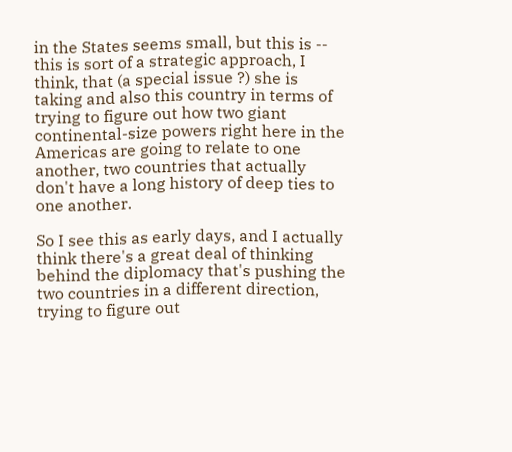in the States seems small, but this is -- this is sort of a strategic approach, I think, that (a special issue ?) she is taking and also this country in terms of trying to figure out how two giant continental-size powers right here in the Americas are going to relate to one another, two countries that actually don't have a long history of deep ties to one another.

So I see this as early days, and I actually think there's a great deal of thinking behind the diplomacy that's pushing the two countries in a different direction, trying to figure out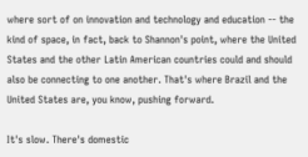where sort of on innovation and technology and education -- the kind of space, in fact, back to Shannon's point, where the United States and the other Latin American countries could and should also be connecting to one another. That's where Brazil and the United States are, you know, pushing forward.

It's slow. There's domestic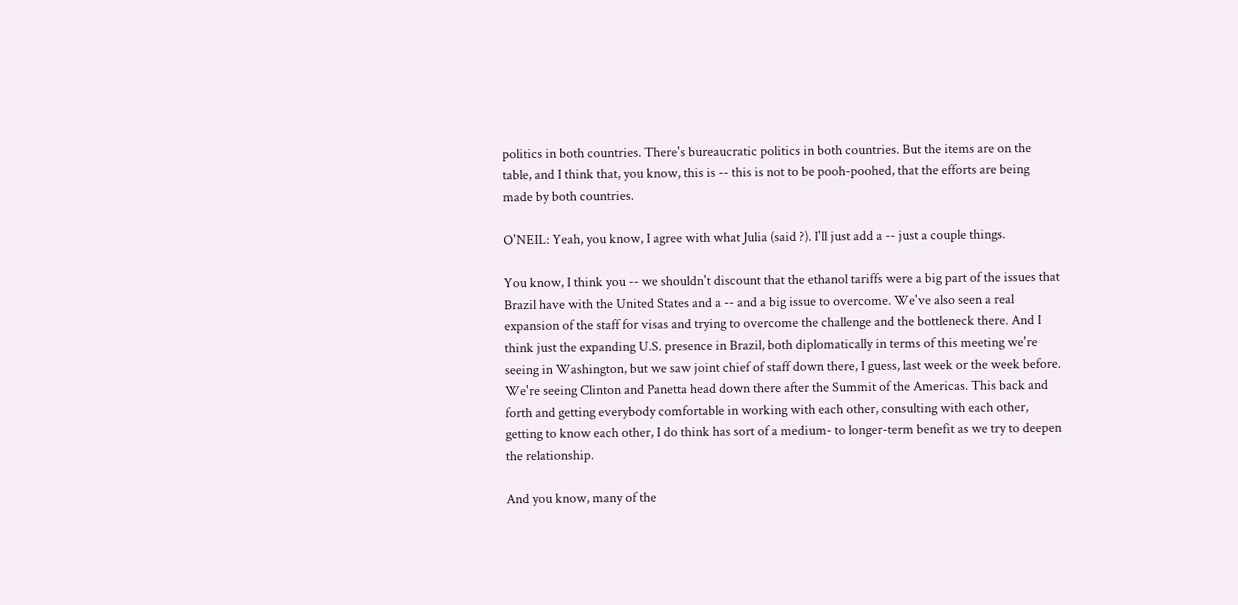politics in both countries. There's bureaucratic politics in both countries. But the items are on the table, and I think that, you know, this is -- this is not to be pooh-poohed, that the efforts are being made by both countries.

O'NEIL: Yeah, you know, I agree with what Julia (said ?). I'll just add a -- just a couple things.

You know, I think you -- we shouldn't discount that the ethanol tariffs were a big part of the issues that Brazil have with the United States and a -- and a big issue to overcome. We've also seen a real expansion of the staff for visas and trying to overcome the challenge and the bottleneck there. And I think just the expanding U.S. presence in Brazil, both diplomatically in terms of this meeting we're seeing in Washington, but we saw joint chief of staff down there, I guess, last week or the week before. We're seeing Clinton and Panetta head down there after the Summit of the Americas. This back and forth and getting everybody comfortable in working with each other, consulting with each other, getting to know each other, I do think has sort of a medium- to longer-term benefit as we try to deepen the relationship.

And you know, many of the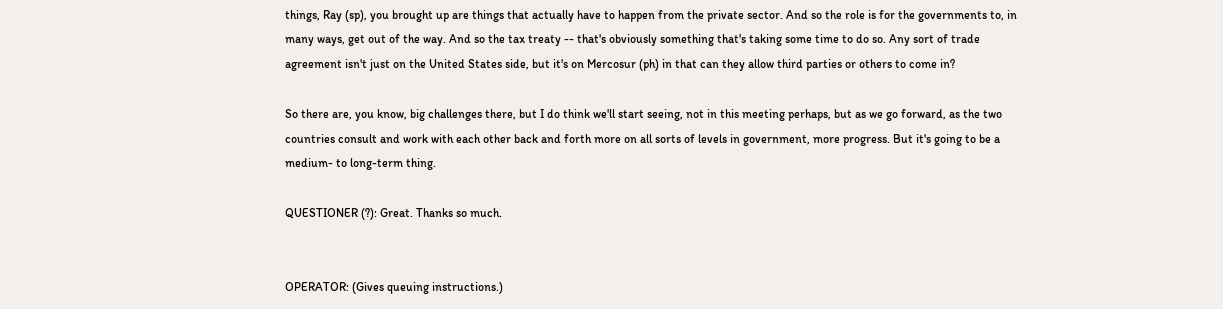things, Ray (sp), you brought up are things that actually have to happen from the private sector. And so the role is for the governments to, in many ways, get out of the way. And so the tax treaty -- that's obviously something that's taking some time to do so. Any sort of trade agreement isn't just on the United States side, but it's on Mercosur (ph) in that can they allow third parties or others to come in?

So there are, you know, big challenges there, but I do think we'll start seeing, not in this meeting perhaps, but as we go forward, as the two countries consult and work with each other back and forth more on all sorts of levels in government, more progress. But it's going to be a medium- to long-term thing.

QUESTIONER (?): Great. Thanks so much.


OPERATOR: (Gives queuing instructions.)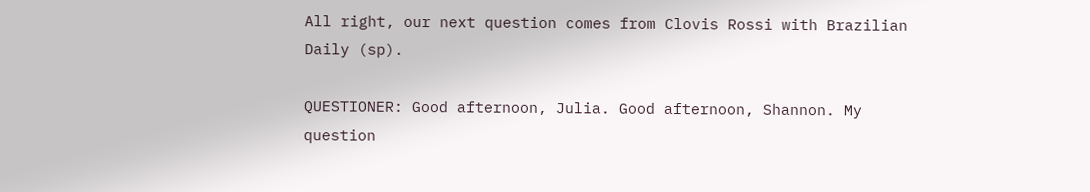All right, our next question comes from Clovis Rossi with Brazilian Daily (sp).

QUESTIONER: Good afternoon, Julia. Good afternoon, Shannon. My question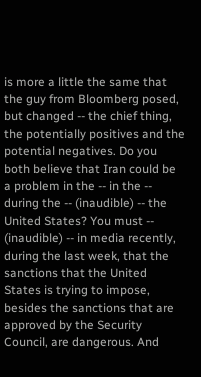is more a little the same that the guy from Bloomberg posed, but changed -- the chief thing, the potentially positives and the potential negatives. Do you both believe that Iran could be a problem in the -- in the -- during the -- (inaudible) -- the United States? You must -- (inaudible) -- in media recently, during the last week, that the sanctions that the United States is trying to impose, besides the sanctions that are approved by the Security Council, are dangerous. And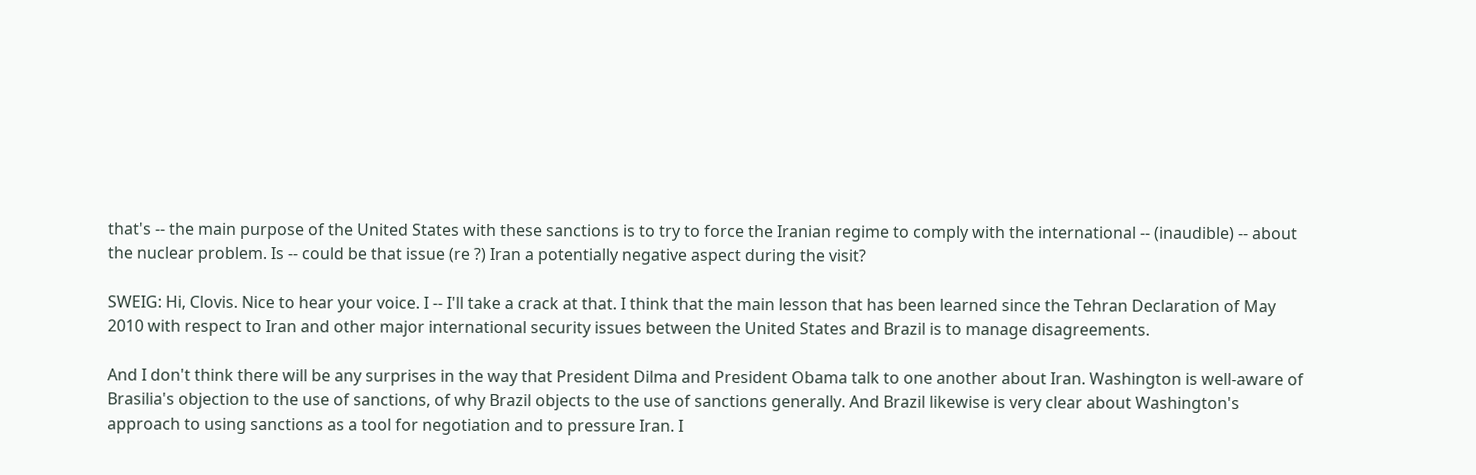that's -- the main purpose of the United States with these sanctions is to try to force the Iranian regime to comply with the international -- (inaudible) -- about the nuclear problem. Is -- could be that issue (re ?) Iran a potentially negative aspect during the visit?

SWEIG: Hi, Clovis. Nice to hear your voice. I -- I'll take a crack at that. I think that the main lesson that has been learned since the Tehran Declaration of May 2010 with respect to Iran and other major international security issues between the United States and Brazil is to manage disagreements.

And I don't think there will be any surprises in the way that President Dilma and President Obama talk to one another about Iran. Washington is well-aware of Brasilia's objection to the use of sanctions, of why Brazil objects to the use of sanctions generally. And Brazil likewise is very clear about Washington's approach to using sanctions as a tool for negotiation and to pressure Iran. I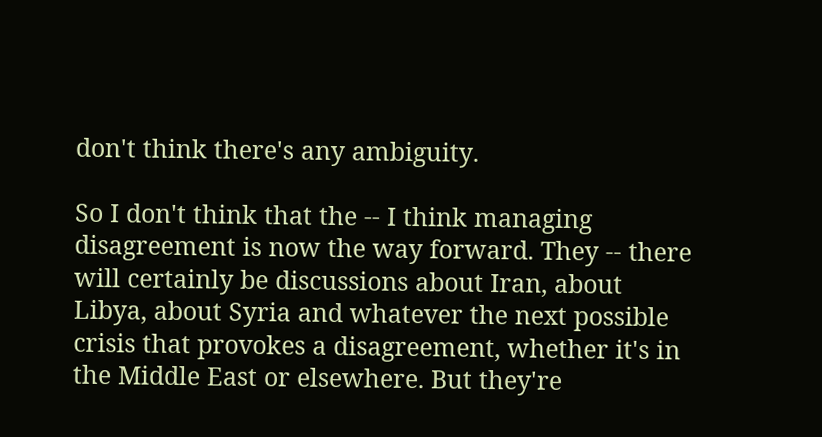don't think there's any ambiguity.

So I don't think that the -- I think managing disagreement is now the way forward. They -- there will certainly be discussions about Iran, about Libya, about Syria and whatever the next possible crisis that provokes a disagreement, whether it's in the Middle East or elsewhere. But they're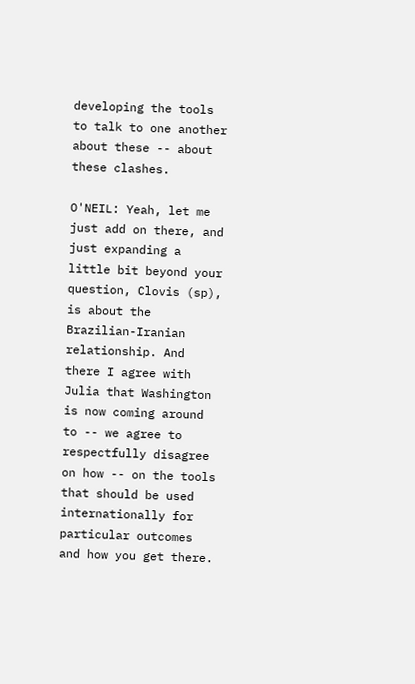developing the tools to talk to one another about these -- about these clashes.

O'NEIL: Yeah, let me just add on there, and just expanding a little bit beyond your question, Clovis (sp), is about the Brazilian-Iranian relationship. And there I agree with Julia that Washington is now coming around to -- we agree to respectfully disagree on how -- on the tools that should be used internationally for particular outcomes and how you get there.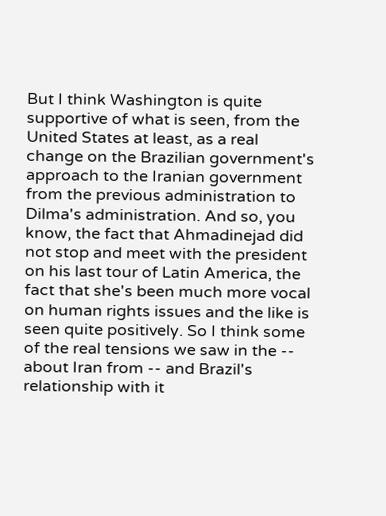But I think Washington is quite supportive of what is seen, from the United States at least, as a real change on the Brazilian government's approach to the Iranian government from the previous administration to Dilma's administration. And so, you know, the fact that Ahmadinejad did not stop and meet with the president on his last tour of Latin America, the fact that she's been much more vocal on human rights issues and the like is seen quite positively. So I think some of the real tensions we saw in the -- about Iran from -- and Brazil's relationship with it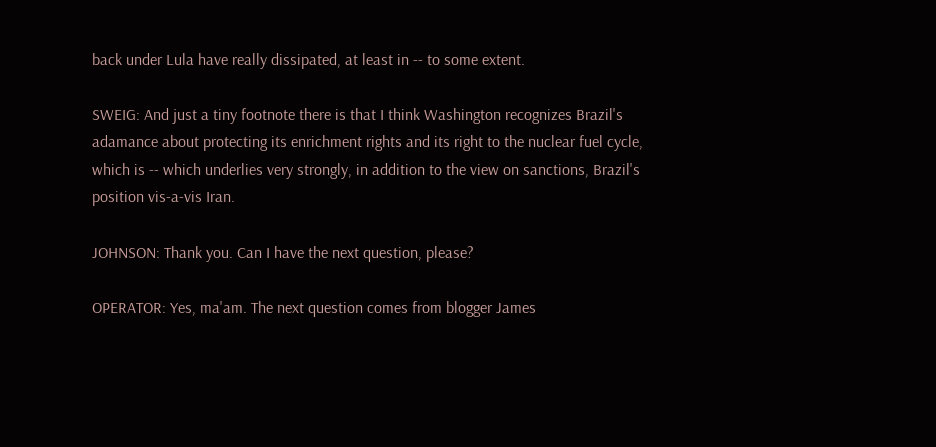back under Lula have really dissipated, at least in -- to some extent.

SWEIG: And just a tiny footnote there is that I think Washington recognizes Brazil's adamance about protecting its enrichment rights and its right to the nuclear fuel cycle, which is -- which underlies very strongly, in addition to the view on sanctions, Brazil's position vis-a-vis Iran.

JOHNSON: Thank you. Can I have the next question, please?

OPERATOR: Yes, ma'am. The next question comes from blogger James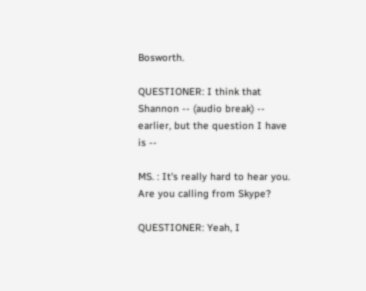Bosworth.

QUESTIONER: I think that Shannon -- (audio break) -- earlier, but the question I have is --

MS. : It's really hard to hear you. Are you calling from Skype?

QUESTIONER: Yeah, I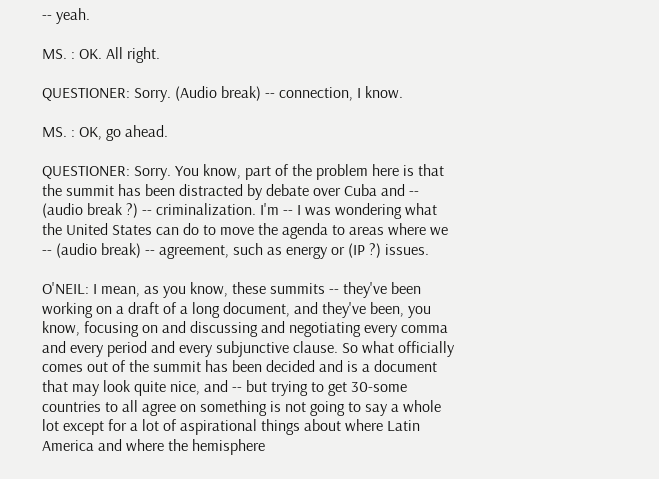-- yeah.

MS. : OK. All right.

QUESTIONER: Sorry. (Audio break) -- connection, I know.

MS. : OK, go ahead.

QUESTIONER: Sorry. You know, part of the problem here is that the summit has been distracted by debate over Cuba and -- (audio break ?) -- criminalization. I'm -- I was wondering what the United States can do to move the agenda to areas where we -- (audio break) -- agreement, such as energy or (IP ?) issues.

O'NEIL: I mean, as you know, these summits -- they've been working on a draft of a long document, and they've been, you know, focusing on and discussing and negotiating every comma and every period and every subjunctive clause. So what officially comes out of the summit has been decided and is a document that may look quite nice, and -- but trying to get 30-some countries to all agree on something is not going to say a whole lot except for a lot of aspirational things about where Latin America and where the hemisphere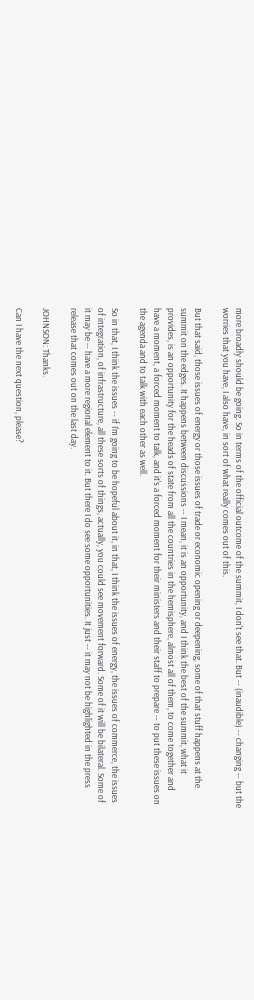more broadly should be going. So in terms of the official outcome of the summit, I don't see that. But -- (inaudible) -- changing -- but the worries that you have, I also have, in sort of what really comes out of this.

But that said, those issues of energy or those issues of trade or economic opening or deepening, some of that stuff happens at the summit on the edges. It happens between discussions -- I mean, it is an opportunity, and I think the best of the summit, what it provides, is an opportunity for the heads of state from all the countries in the hemisphere, almost all of them, to come together and have a moment, a forced moment to talk, and it's a forced moment for their ministers and their staff to prepare -- to put these issues on the agenda and to talk with each other as well.

So in that, I think the issues -- if I'm going to be hopeful about it, in that, I think the issues of energy, the issues of commerce, the issues of integration, of infrastructure, all these sorts of things, actually, you could see movement forward. Some of it will be bilateral. Some of it may be -- have a more regional element to it. But there I do see some opportunities. It just -- it may not be highlighted in the press release that comes out on the last day.

JOHNSON: Thanks.

Can I have the next question, please?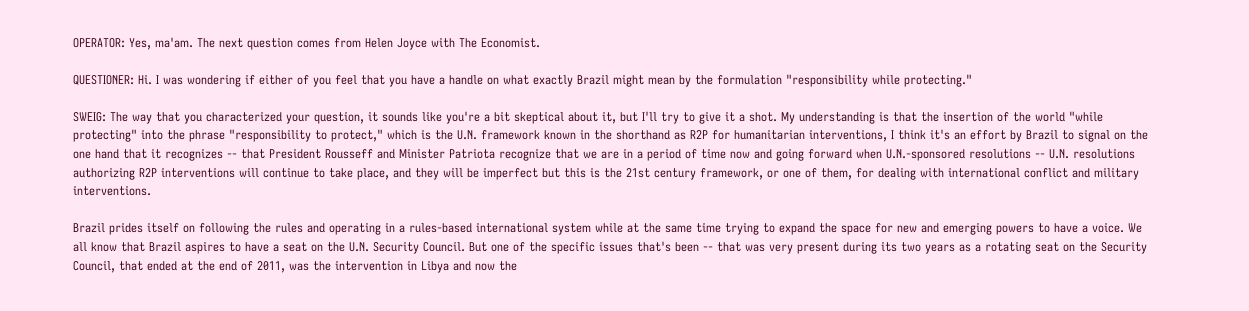OPERATOR: Yes, ma'am. The next question comes from Helen Joyce with The Economist.

QUESTIONER: Hi. I was wondering if either of you feel that you have a handle on what exactly Brazil might mean by the formulation "responsibility while protecting."

SWEIG: The way that you characterized your question, it sounds like you're a bit skeptical about it, but I'll try to give it a shot. My understanding is that the insertion of the world "while protecting" into the phrase "responsibility to protect," which is the U.N. framework known in the shorthand as R2P for humanitarian interventions, I think it's an effort by Brazil to signal on the one hand that it recognizes -- that President Rousseff and Minister Patriota recognize that we are in a period of time now and going forward when U.N.-sponsored resolutions -- U.N. resolutions authorizing R2P interventions will continue to take place, and they will be imperfect but this is the 21st century framework, or one of them, for dealing with international conflict and military interventions.

Brazil prides itself on following the rules and operating in a rules-based international system while at the same time trying to expand the space for new and emerging powers to have a voice. We all know that Brazil aspires to have a seat on the U.N. Security Council. But one of the specific issues that's been -- that was very present during its two years as a rotating seat on the Security Council, that ended at the end of 2011, was the intervention in Libya and now the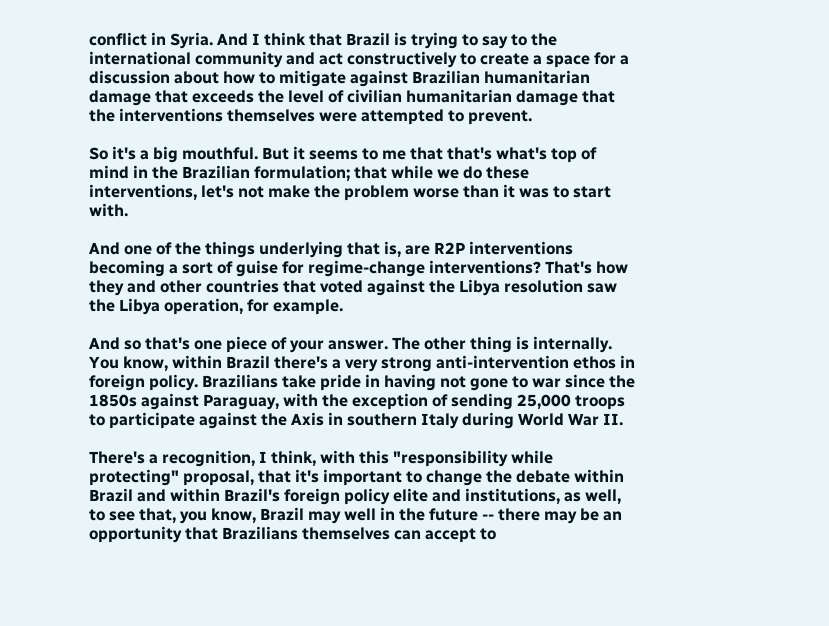conflict in Syria. And I think that Brazil is trying to say to the international community and act constructively to create a space for a discussion about how to mitigate against Brazilian humanitarian damage that exceeds the level of civilian humanitarian damage that the interventions themselves were attempted to prevent.

So it's a big mouthful. But it seems to me that that's what's top of mind in the Brazilian formulation; that while we do these interventions, let's not make the problem worse than it was to start with.

And one of the things underlying that is, are R2P interventions becoming a sort of guise for regime-change interventions? That's how they and other countries that voted against the Libya resolution saw the Libya operation, for example.

And so that's one piece of your answer. The other thing is internally. You know, within Brazil there's a very strong anti-intervention ethos in foreign policy. Brazilians take pride in having not gone to war since the 1850s against Paraguay, with the exception of sending 25,000 troops to participate against the Axis in southern Italy during World War II.

There's a recognition, I think, with this "responsibility while protecting" proposal, that it's important to change the debate within Brazil and within Brazil's foreign policy elite and institutions, as well, to see that, you know, Brazil may well in the future -- there may be an opportunity that Brazilians themselves can accept to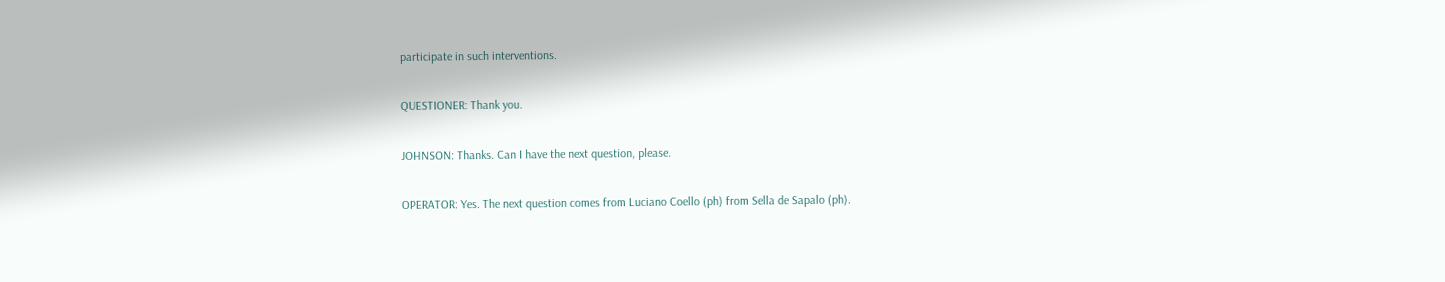participate in such interventions.

QUESTIONER: Thank you.

JOHNSON: Thanks. Can I have the next question, please.

OPERATOR: Yes. The next question comes from Luciano Coello (ph) from Sella de Sapalo (ph).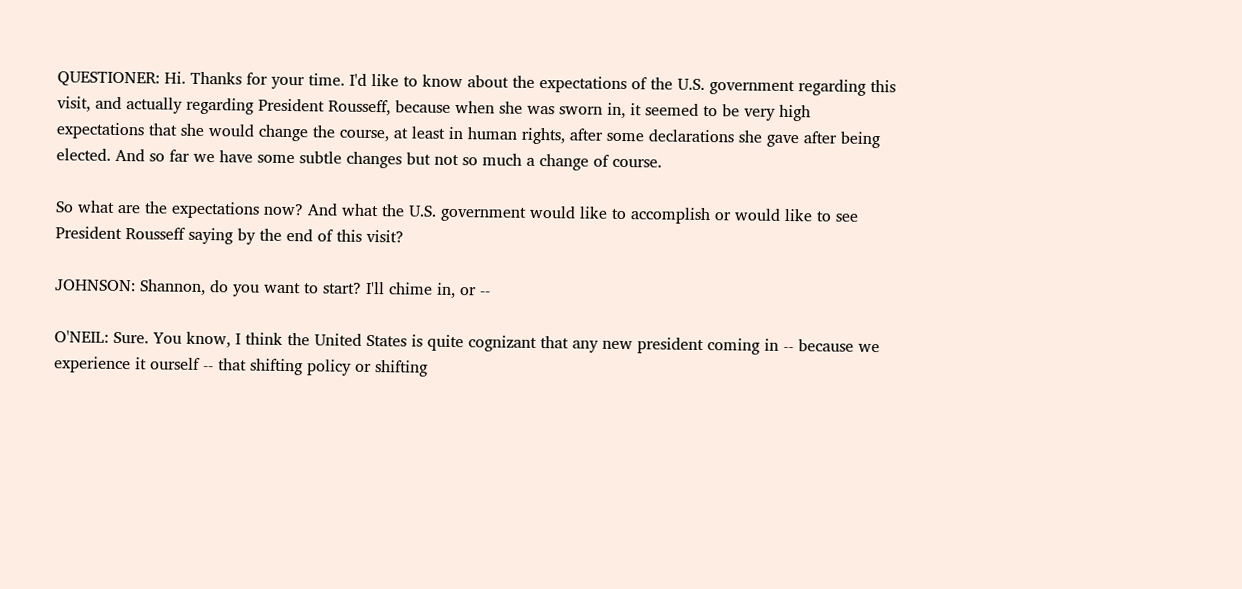QUESTIONER: Hi. Thanks for your time. I'd like to know about the expectations of the U.S. government regarding this visit, and actually regarding President Rousseff, because when she was sworn in, it seemed to be very high expectations that she would change the course, at least in human rights, after some declarations she gave after being elected. And so far we have some subtle changes but not so much a change of course.

So what are the expectations now? And what the U.S. government would like to accomplish or would like to see President Rousseff saying by the end of this visit?

JOHNSON: Shannon, do you want to start? I'll chime in, or --

O'NEIL: Sure. You know, I think the United States is quite cognizant that any new president coming in -- because we experience it ourself -- that shifting policy or shifting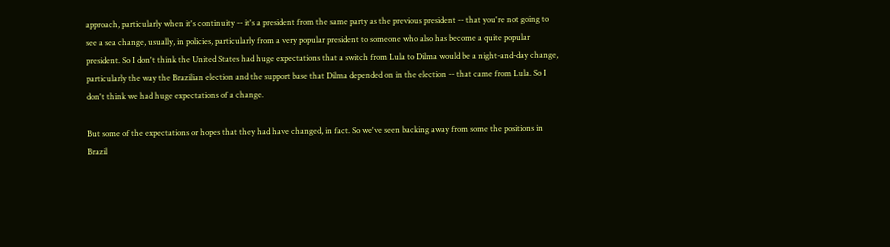approach, particularly when it's continuity -- it's a president from the same party as the previous president -- that you're not going to see a sea change, usually, in policies, particularly from a very popular president to someone who also has become a quite popular president. So I don't think the United States had huge expectations that a switch from Lula to Dilma would be a night-and-day change, particularly the way the Brazilian election and the support base that Dilma depended on in the election -- that came from Lula. So I don't think we had huge expectations of a change.

But some of the expectations or hopes that they had have changed, in fact. So we've seen backing away from some the positions in Brazil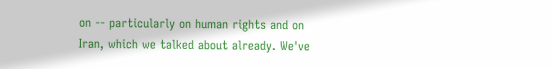on -- particularly on human rights and on Iran, which we talked about already. We've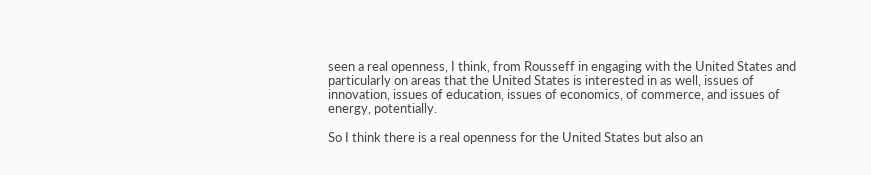seen a real openness, I think, from Rousseff in engaging with the United States and particularly on areas that the United States is interested in as well, issues of innovation, issues of education, issues of economics, of commerce, and issues of energy, potentially.

So I think there is a real openness for the United States but also an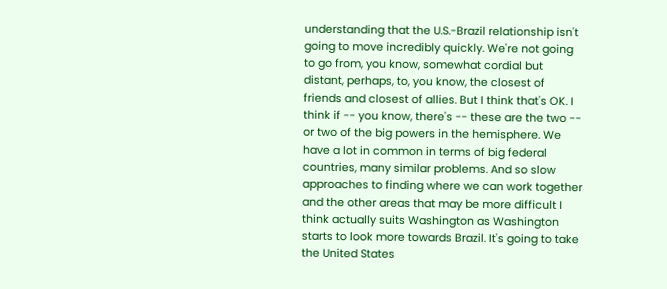understanding that the U.S.-Brazil relationship isn't going to move incredibly quickly. We're not going to go from, you know, somewhat cordial but distant, perhaps, to, you know, the closest of friends and closest of allies. But I think that's OK. I think if -- you know, there's -- these are the two -- or two of the big powers in the hemisphere. We have a lot in common in terms of big federal countries, many similar problems. And so slow approaches to finding where we can work together and the other areas that may be more difficult I think actually suits Washington as Washington starts to look more towards Brazil. It's going to take the United States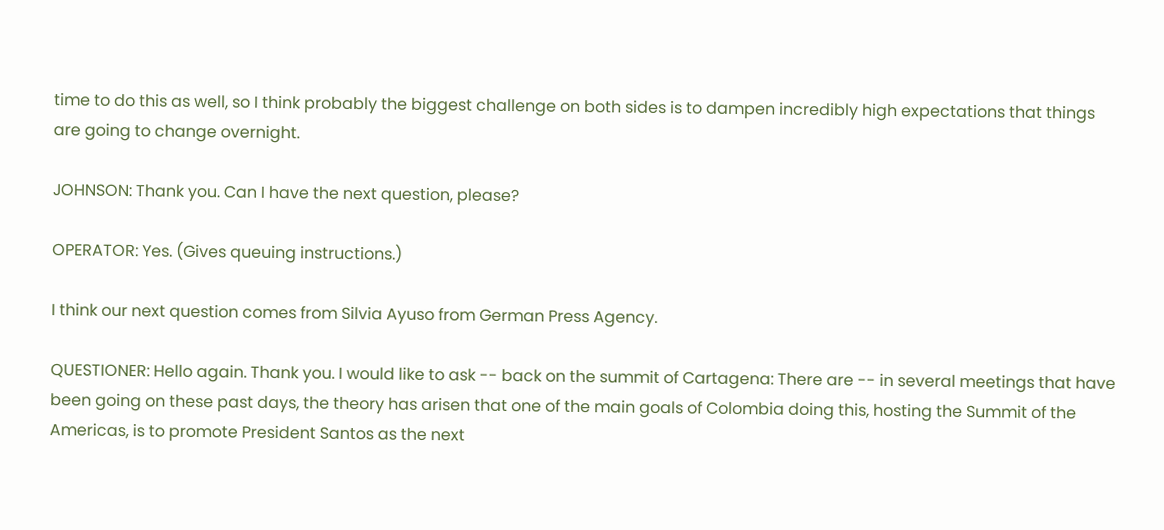time to do this as well, so I think probably the biggest challenge on both sides is to dampen incredibly high expectations that things are going to change overnight.

JOHNSON: Thank you. Can I have the next question, please?

OPERATOR: Yes. (Gives queuing instructions.)

I think our next question comes from Silvia Ayuso from German Press Agency.

QUESTIONER: Hello again. Thank you. I would like to ask -- back on the summit of Cartagena: There are -- in several meetings that have been going on these past days, the theory has arisen that one of the main goals of Colombia doing this, hosting the Summit of the Americas, is to promote President Santos as the next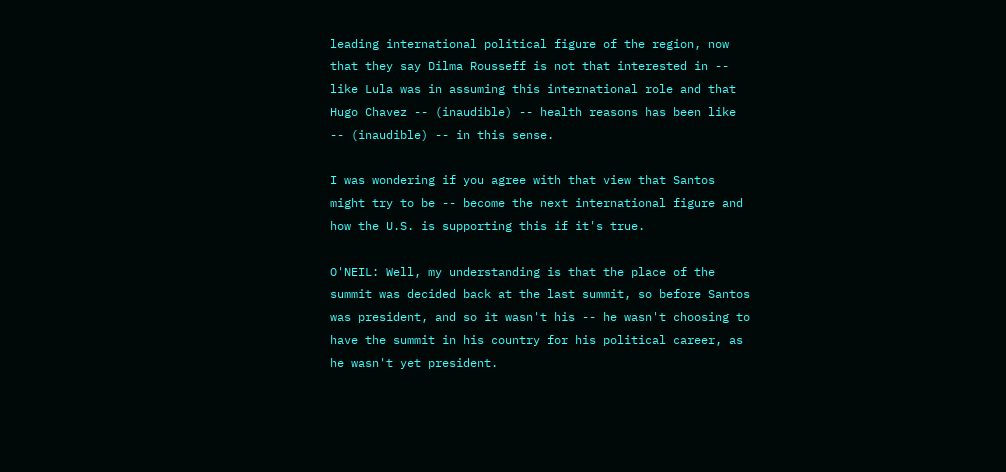leading international political figure of the region, now that they say Dilma Rousseff is not that interested in -- like Lula was in assuming this international role and that Hugo Chavez -- (inaudible) -- health reasons has been like -- (inaudible) -- in this sense.

I was wondering if you agree with that view that Santos might try to be -- become the next international figure and how the U.S. is supporting this if it's true.

O'NEIL: Well, my understanding is that the place of the summit was decided back at the last summit, so before Santos was president, and so it wasn't his -- he wasn't choosing to have the summit in his country for his political career, as he wasn't yet president.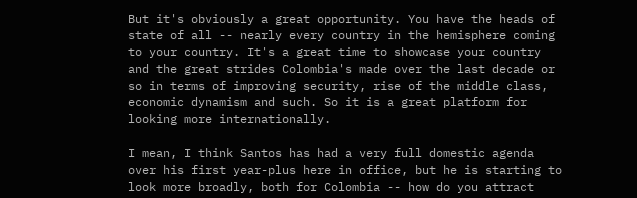But it's obviously a great opportunity. You have the heads of state of all -- nearly every country in the hemisphere coming to your country. It's a great time to showcase your country and the great strides Colombia's made over the last decade or so in terms of improving security, rise of the middle class, economic dynamism and such. So it is a great platform for looking more internationally.

I mean, I think Santos has had a very full domestic agenda over his first year-plus here in office, but he is starting to look more broadly, both for Colombia -- how do you attract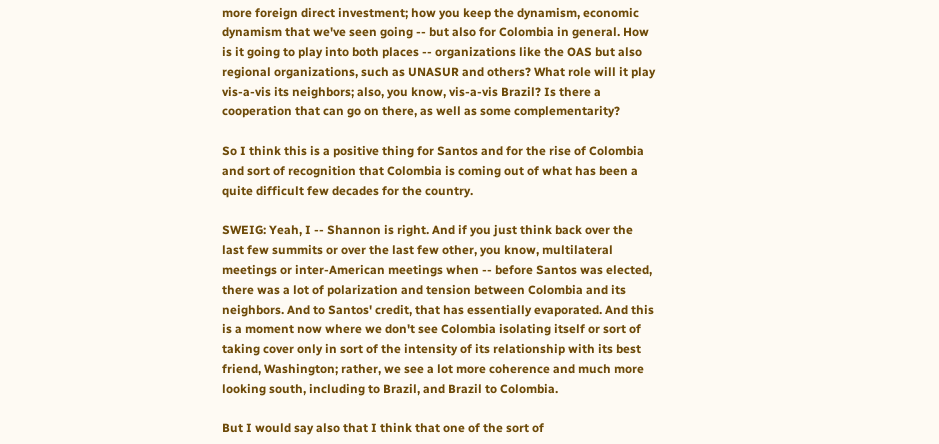more foreign direct investment; how you keep the dynamism, economic dynamism that we've seen going -- but also for Colombia in general. How is it going to play into both places -- organizations like the OAS but also regional organizations, such as UNASUR and others? What role will it play vis-a-vis its neighbors; also, you know, vis-a-vis Brazil? Is there a cooperation that can go on there, as well as some complementarity?

So I think this is a positive thing for Santos and for the rise of Colombia and sort of recognition that Colombia is coming out of what has been a quite difficult few decades for the country.

SWEIG: Yeah, I -- Shannon is right. And if you just think back over the last few summits or over the last few other, you know, multilateral meetings or inter-American meetings when -- before Santos was elected, there was a lot of polarization and tension between Colombia and its neighbors. And to Santos' credit, that has essentially evaporated. And this is a moment now where we don't see Colombia isolating itself or sort of taking cover only in sort of the intensity of its relationship with its best friend, Washington; rather, we see a lot more coherence and much more looking south, including to Brazil, and Brazil to Colombia.

But I would say also that I think that one of the sort of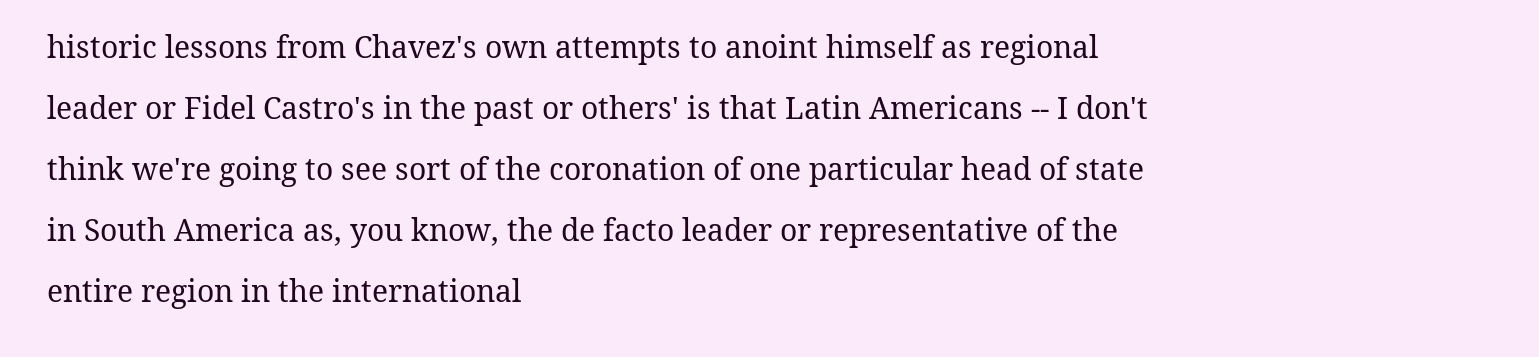historic lessons from Chavez's own attempts to anoint himself as regional leader or Fidel Castro's in the past or others' is that Latin Americans -- I don't think we're going to see sort of the coronation of one particular head of state in South America as, you know, the de facto leader or representative of the entire region in the international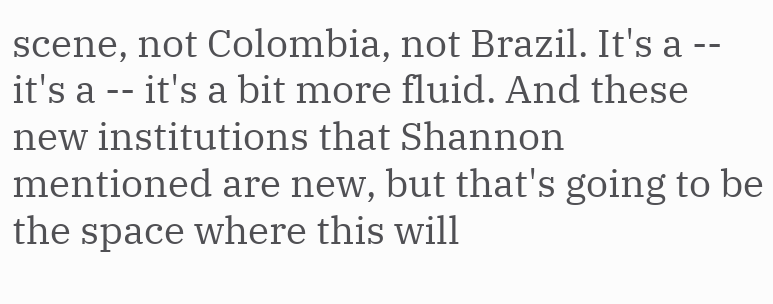scene, not Colombia, not Brazil. It's a -- it's a -- it's a bit more fluid. And these new institutions that Shannon mentioned are new, but that's going to be the space where this will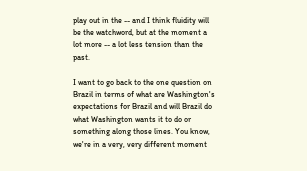play out in the -- and I think fluidity will be the watchword, but at the moment a lot more -- a lot less tension than the past.

I want to go back to the one question on Brazil in terms of what are Washington's expectations for Brazil and will Brazil do what Washington wants it to do or something along those lines. You know, we're in a very, very different moment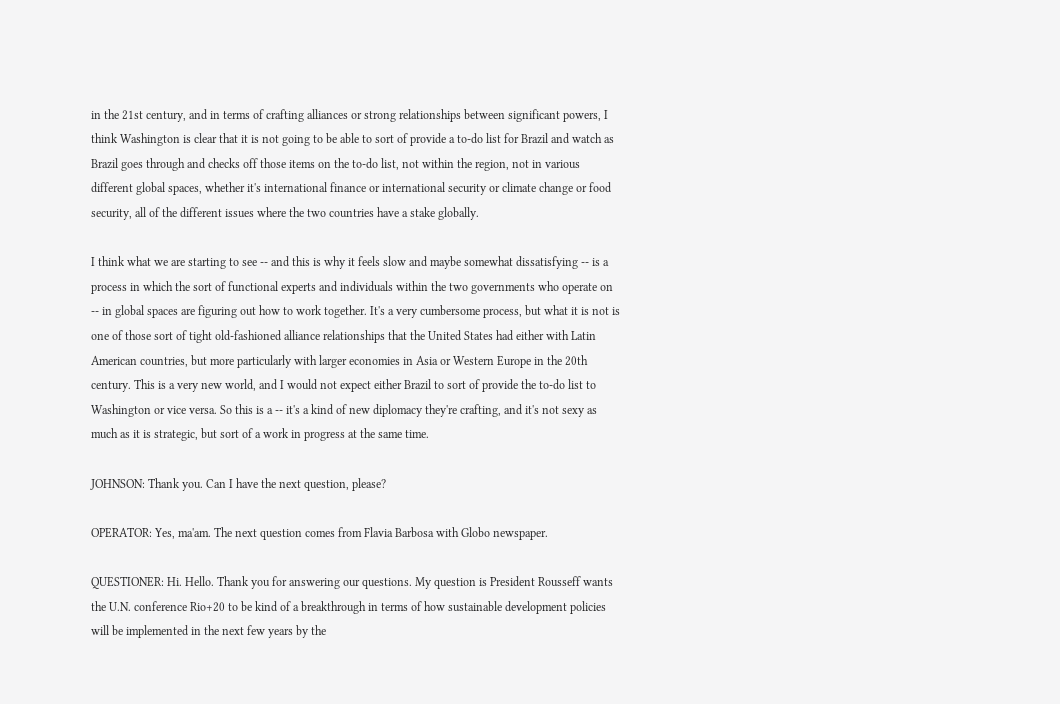in the 21st century, and in terms of crafting alliances or strong relationships between significant powers, I think Washington is clear that it is not going to be able to sort of provide a to-do list for Brazil and watch as Brazil goes through and checks off those items on the to-do list, not within the region, not in various different global spaces, whether it's international finance or international security or climate change or food security, all of the different issues where the two countries have a stake globally.

I think what we are starting to see -- and this is why it feels slow and maybe somewhat dissatisfying -- is a process in which the sort of functional experts and individuals within the two governments who operate on -- in global spaces are figuring out how to work together. It's a very cumbersome process, but what it is not is one of those sort of tight old-fashioned alliance relationships that the United States had either with Latin American countries, but more particularly with larger economies in Asia or Western Europe in the 20th century. This is a very new world, and I would not expect either Brazil to sort of provide the to-do list to Washington or vice versa. So this is a -- it's a kind of new diplomacy they're crafting, and it's not sexy as much as it is strategic, but sort of a work in progress at the same time.

JOHNSON: Thank you. Can I have the next question, please?

OPERATOR: Yes, ma'am. The next question comes from Flavia Barbosa with Globo newspaper.

QUESTIONER: Hi. Hello. Thank you for answering our questions. My question is President Rousseff wants the U.N. conference Rio+20 to be kind of a breakthrough in terms of how sustainable development policies will be implemented in the next few years by the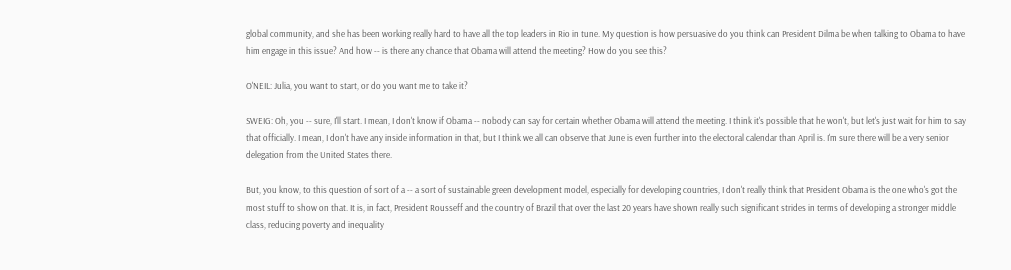global community, and she has been working really hard to have all the top leaders in Rio in tune. My question is how persuasive do you think can President Dilma be when talking to Obama to have him engage in this issue? And how -- is there any chance that Obama will attend the meeting? How do you see this?

O'NEIL: Julia, you want to start, or do you want me to take it?

SWEIG: Oh, you -- sure, I'll start. I mean, I don't know if Obama -- nobody can say for certain whether Obama will attend the meeting. I think it's possible that he won't, but let's just wait for him to say that officially. I mean, I don't have any inside information in that, but I think we all can observe that June is even further into the electoral calendar than April is. I'm sure there will be a very senior delegation from the United States there.

But, you know, to this question of sort of a -- a sort of sustainable green development model, especially for developing countries, I don't really think that President Obama is the one who's got the most stuff to show on that. It is, in fact, President Rousseff and the country of Brazil that over the last 20 years have shown really such significant strides in terms of developing a stronger middle class, reducing poverty and inequality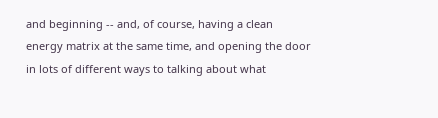and beginning -- and, of course, having a clean energy matrix at the same time, and opening the door in lots of different ways to talking about what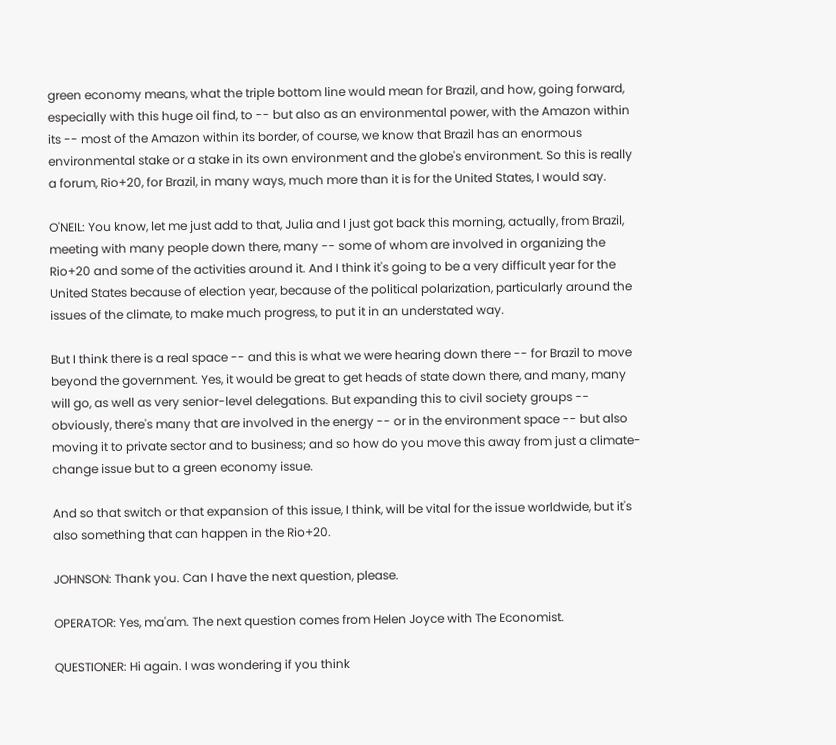green economy means, what the triple bottom line would mean for Brazil, and how, going forward, especially with this huge oil find, to -- but also as an environmental power, with the Amazon within its -- most of the Amazon within its border, of course, we know that Brazil has an enormous environmental stake or a stake in its own environment and the globe's environment. So this is really a forum, Rio+20, for Brazil, in many ways, much more than it is for the United States, I would say.

O'NEIL: You know, let me just add to that, Julia and I just got back this morning, actually, from Brazil, meeting with many people down there, many -- some of whom are involved in organizing the Rio+20 and some of the activities around it. And I think it's going to be a very difficult year for the United States because of election year, because of the political polarization, particularly around the issues of the climate, to make much progress, to put it in an understated way.

But I think there is a real space -- and this is what we were hearing down there -- for Brazil to move beyond the government. Yes, it would be great to get heads of state down there, and many, many will go, as well as very senior-level delegations. But expanding this to civil society groups -- obviously, there's many that are involved in the energy -- or in the environment space -- but also moving it to private sector and to business; and so how do you move this away from just a climate-change issue but to a green economy issue.

And so that switch or that expansion of this issue, I think, will be vital for the issue worldwide, but it's also something that can happen in the Rio+20.

JOHNSON: Thank you. Can I have the next question, please.

OPERATOR: Yes, ma'am. The next question comes from Helen Joyce with The Economist.

QUESTIONER: Hi again. I was wondering if you think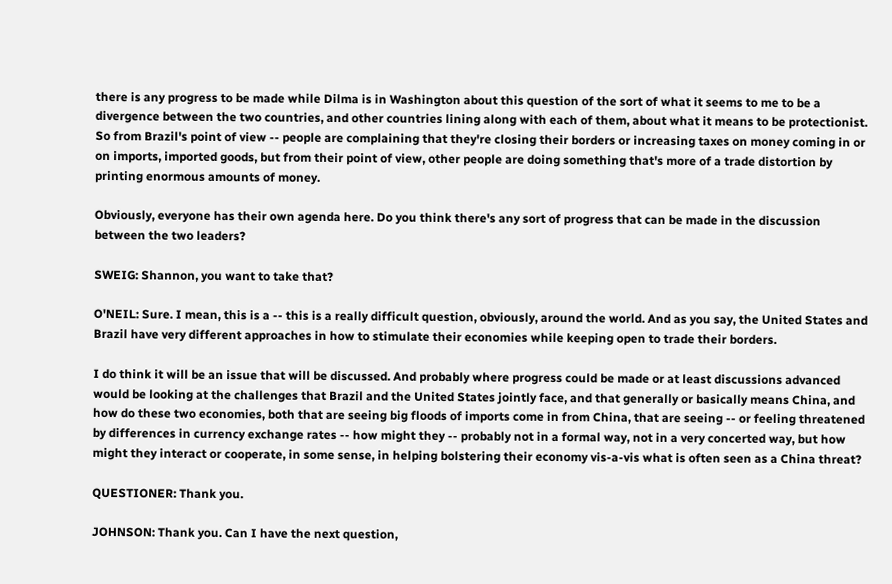there is any progress to be made while Dilma is in Washington about this question of the sort of what it seems to me to be a divergence between the two countries, and other countries lining along with each of them, about what it means to be protectionist. So from Brazil's point of view -- people are complaining that they're closing their borders or increasing taxes on money coming in or on imports, imported goods, but from their point of view, other people are doing something that's more of a trade distortion by printing enormous amounts of money.

Obviously, everyone has their own agenda here. Do you think there's any sort of progress that can be made in the discussion between the two leaders?

SWEIG: Shannon, you want to take that?

O'NEIL: Sure. I mean, this is a -- this is a really difficult question, obviously, around the world. And as you say, the United States and Brazil have very different approaches in how to stimulate their economies while keeping open to trade their borders.

I do think it will be an issue that will be discussed. And probably where progress could be made or at least discussions advanced would be looking at the challenges that Brazil and the United States jointly face, and that generally or basically means China, and how do these two economies, both that are seeing big floods of imports come in from China, that are seeing -- or feeling threatened by differences in currency exchange rates -- how might they -- probably not in a formal way, not in a very concerted way, but how might they interact or cooperate, in some sense, in helping bolstering their economy vis-a-vis what is often seen as a China threat?

QUESTIONER: Thank you.

JOHNSON: Thank you. Can I have the next question,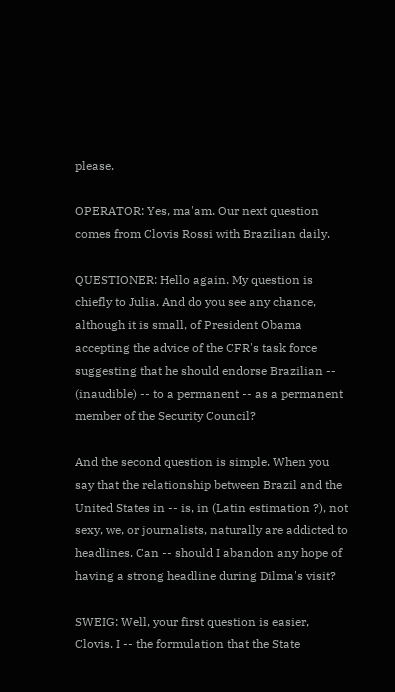please.

OPERATOR: Yes, ma'am. Our next question comes from Clovis Rossi with Brazilian daily.

QUESTIONER: Hello again. My question is chiefly to Julia. And do you see any chance, although it is small, of President Obama accepting the advice of the CFR's task force suggesting that he should endorse Brazilian -- (inaudible) -- to a permanent -- as a permanent member of the Security Council?

And the second question is simple. When you say that the relationship between Brazil and the United States in -- is, in (Latin estimation ?), not sexy, we, or journalists, naturally are addicted to headlines. Can -- should I abandon any hope of having a strong headline during Dilma's visit?

SWEIG: Well, your first question is easier, Clovis. I -- the formulation that the State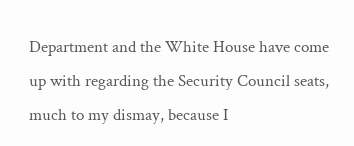Department and the White House have come up with regarding the Security Council seats, much to my dismay, because I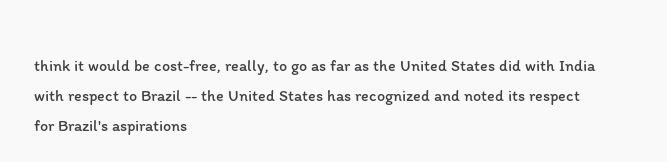think it would be cost-free, really, to go as far as the United States did with India with respect to Brazil -- the United States has recognized and noted its respect for Brazil's aspirations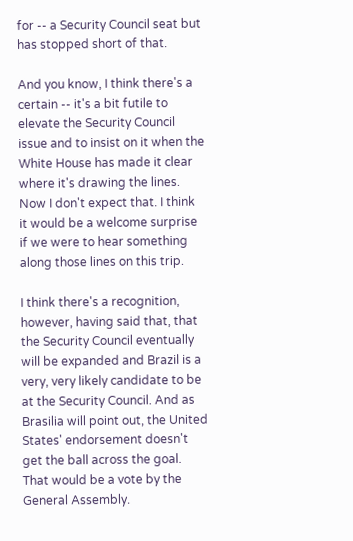for -- a Security Council seat but has stopped short of that.

And you know, I think there's a certain -- it's a bit futile to elevate the Security Council issue and to insist on it when the White House has made it clear where it's drawing the lines. Now I don't expect that. I think it would be a welcome surprise if we were to hear something along those lines on this trip.

I think there's a recognition, however, having said that, that the Security Council eventually will be expanded and Brazil is a very, very likely candidate to be at the Security Council. And as Brasilia will point out, the United States' endorsement doesn't get the ball across the goal. That would be a vote by the General Assembly.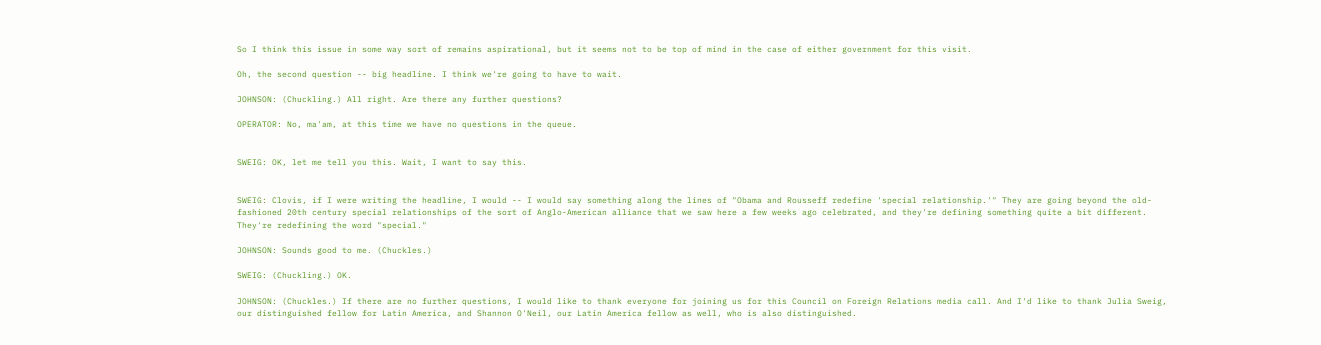So I think this issue in some way sort of remains aspirational, but it seems not to be top of mind in the case of either government for this visit.

Oh, the second question -- big headline. I think we're going to have to wait.

JOHNSON: (Chuckling.) All right. Are there any further questions?

OPERATOR: No, ma'am, at this time we have no questions in the queue.


SWEIG: OK, let me tell you this. Wait, I want to say this.


SWEIG: Clovis, if I were writing the headline, I would -- I would say something along the lines of "Obama and Rousseff redefine 'special relationship.'" They are going beyond the old-fashioned 20th century special relationships of the sort of Anglo-American alliance that we saw here a few weeks ago celebrated, and they're defining something quite a bit different. They're redefining the word "special."

JOHNSON: Sounds good to me. (Chuckles.)

SWEIG: (Chuckling.) OK.

JOHNSON: (Chuckles.) If there are no further questions, I would like to thank everyone for joining us for this Council on Foreign Relations media call. And I'd like to thank Julia Sweig, our distinguished fellow for Latin America, and Shannon O'Neil, our Latin America fellow as well, who is also distinguished.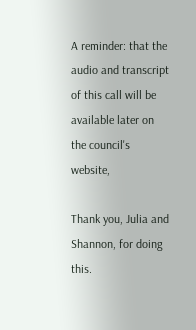A reminder: that the audio and transcript of this call will be available later on the council's website,

Thank you, Julia and Shannon, for doing this.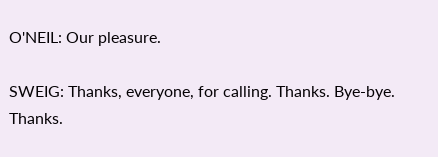O'NEIL: Our pleasure.

SWEIG: Thanks, everyone, for calling. Thanks. Bye-bye. Thanks.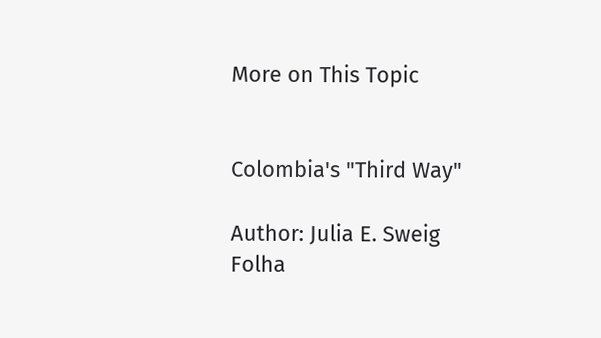More on This Topic


Colombia's "Third Way"

Author: Julia E. Sweig
Folha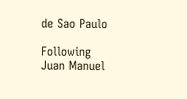de Sao Paulo

Following Juan Manuel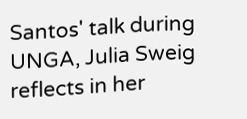Santos' talk during UNGA, Julia Sweig reflects in her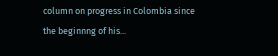column on progress in Colombia since the beginnng of his...